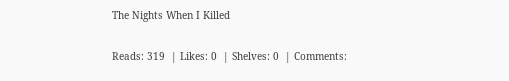The Nights When I Killed

Reads: 319  | Likes: 0  | Shelves: 0  | Comments: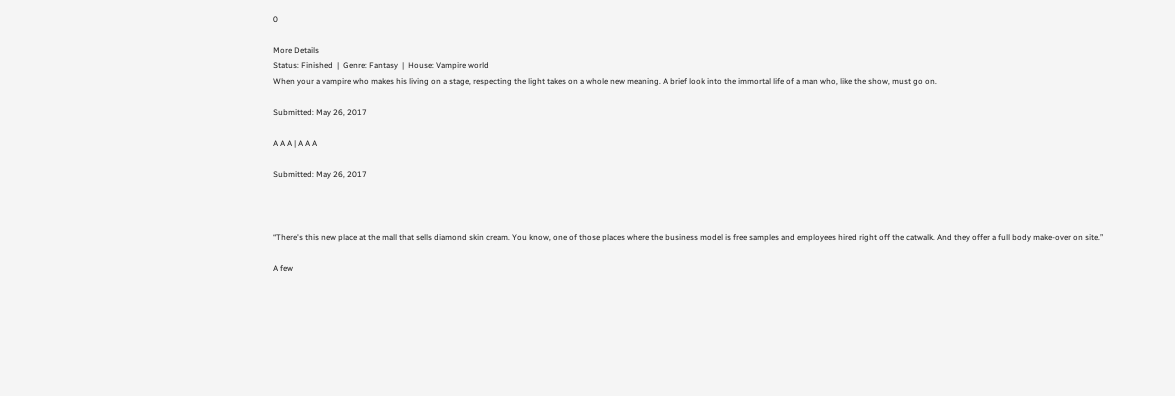0

More Details
Status: Finished  |  Genre: Fantasy  |  House: Vampire world
When your a vampire who makes his living on a stage, respecting the light takes on a whole new meaning. A brief look into the immortal life of a man who, like the show, must go on.

Submitted: May 26, 2017

A A A | A A A

Submitted: May 26, 2017



“There's this new place at the mall that sells diamond skin cream. You know, one of those places where the business model is free samples and employees hired right off the catwalk. And they offer a full body make-over on site.”

A few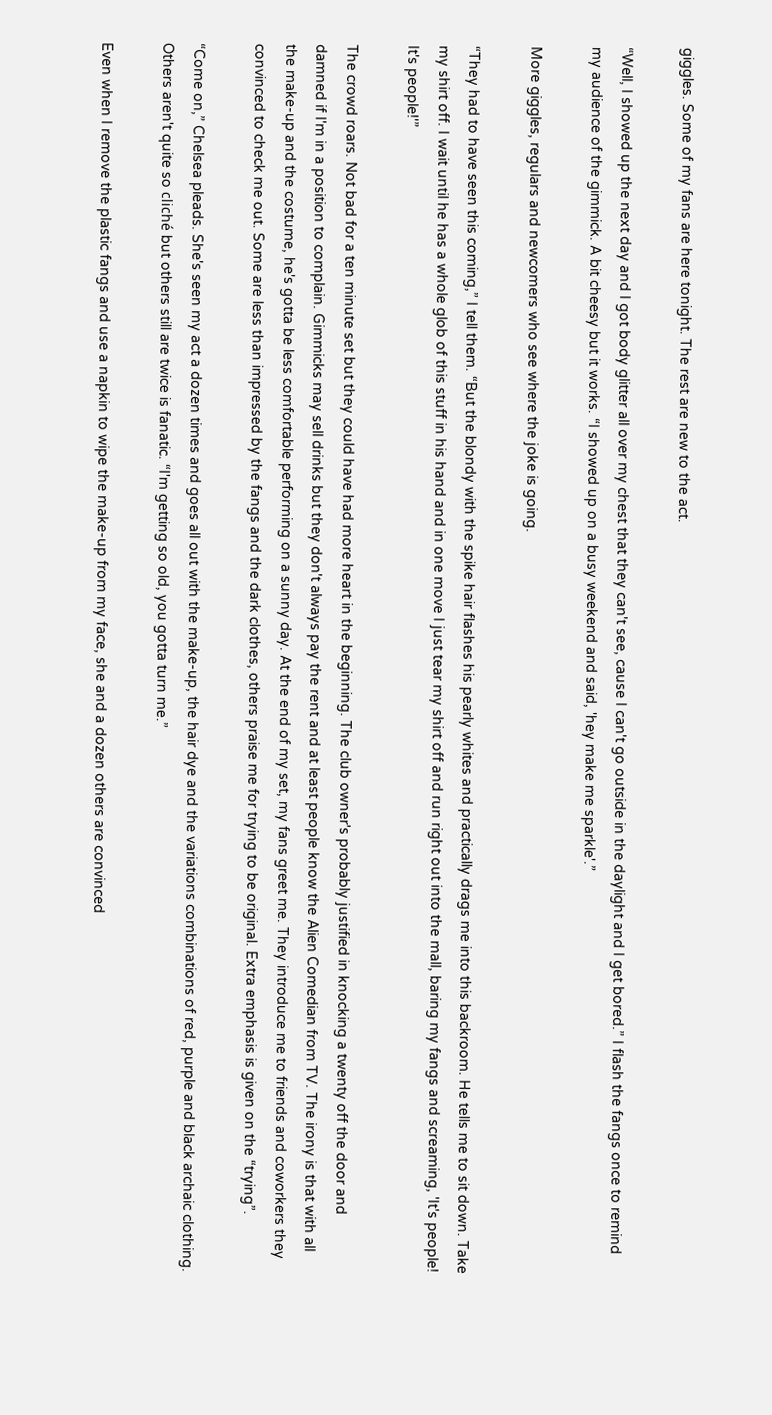giggles. Some of my fans are here tonight. The rest are new to the act.

“Well, I showed up the next day and I got body glitter all over my chest that they can't see, cause I can't go outside in the daylight and I get bored.” I flash the fangs once to remind my audience of the gimmick. A bit cheesy but it works. “I showed up on a busy weekend and said, 'hey make me sparkle'.”

More giggles, regulars and newcomers who see where the joke is going.

“They had to have seen this coming,” I tell them. “But the blondy with the spike hair flashes his pearly whites and practically drags me into this backroom. He tells me to sit down. Take my shirt off. I wait until he has a whole glob of this stuff in his hand and in one move I just tear my shirt off and run right out into the mall, baring my fangs and screaming, 'It's people! It's people!'”

The crowd roars. Not bad for a ten minute set but they could have had more heart in the beginning. The club owner's probably justified in knocking a twenty off the door and damned if I'm in a position to complain. Gimmicks may sell drinks but they don't always pay the rent and at least people know the Alien Comedian from TV. The irony is that with all the make-up and the costume, he's gotta be less comfortable performing on a sunny day. At the end of my set, my fans greet me. They introduce me to friends and coworkers they convinced to check me out. Some are less than impressed by the fangs and the dark clothes, others praise me for trying to be original. Extra emphasis is given on the “trying”.

“Come on,” Chelsea pleads. She's seen my act a dozen times and goes all out with the make-up, the hair dye and the variations combinations of red, purple and black archaic clothing. Others aren't quite so cliché but others still are twice is fanatic. “I'm getting so old, you gotta turn me.”

Even when I remove the plastic fangs and use a napkin to wipe the make-up from my face, she and a dozen others are convinced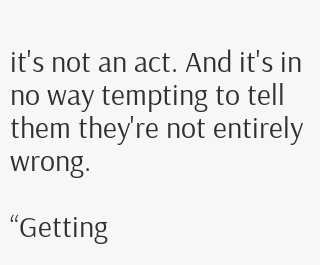it's not an act. And it's in no way tempting to tell them they're not entirely wrong.

“Getting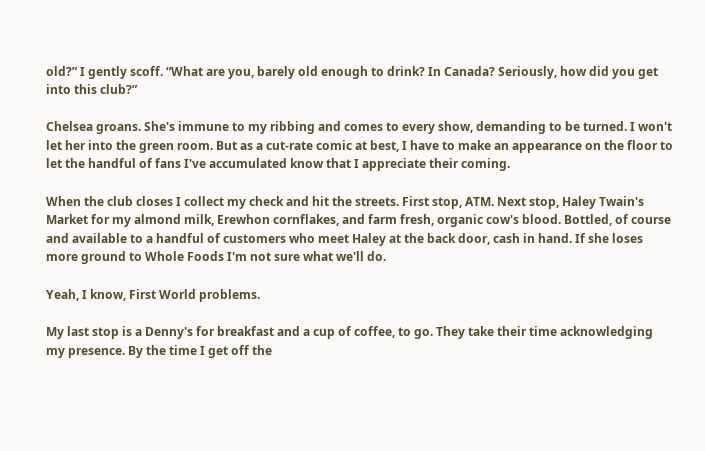old?” I gently scoff. “What are you, barely old enough to drink? In Canada? Seriously, how did you get into this club?”

Chelsea groans. She's immune to my ribbing and comes to every show, demanding to be turned. I won't let her into the green room. But as a cut-rate comic at best, I have to make an appearance on the floor to let the handful of fans I've accumulated know that I appreciate their coming.

When the club closes I collect my check and hit the streets. First stop, ATM. Next stop, Haley Twain's Market for my almond milk, Erewhon cornflakes, and farm fresh, organic cow's blood. Bottled, of course and available to a handful of customers who meet Haley at the back door, cash in hand. If she loses more ground to Whole Foods I'm not sure what we'll do.

Yeah, I know, First World problems.

My last stop is a Denny's for breakfast and a cup of coffee, to go. They take their time acknowledging my presence. By the time I get off the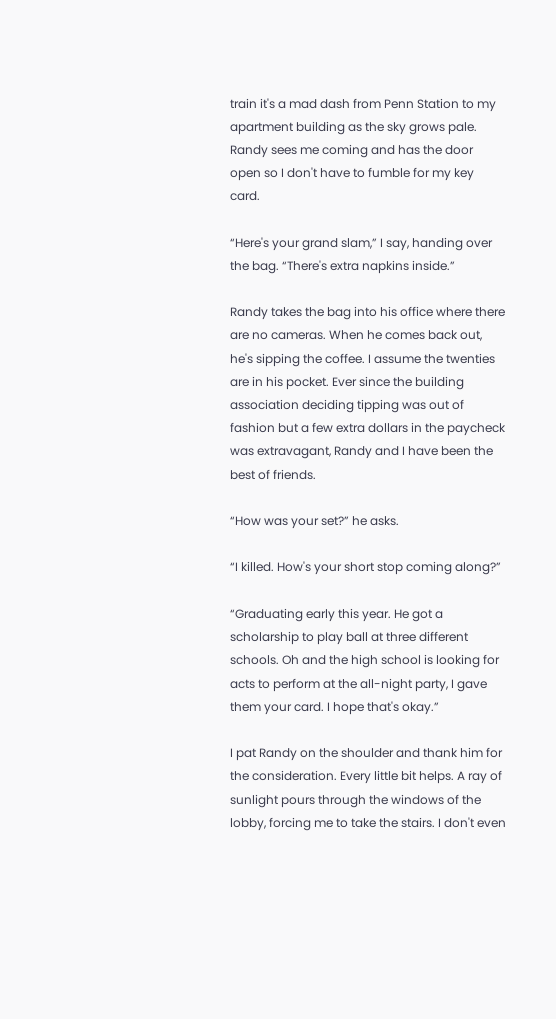train it's a mad dash from Penn Station to my apartment building as the sky grows pale. Randy sees me coming and has the door open so I don't have to fumble for my key card.

“Here's your grand slam,” I say, handing over the bag. “There's extra napkins inside.”

Randy takes the bag into his office where there are no cameras. When he comes back out, he's sipping the coffee. I assume the twenties are in his pocket. Ever since the building association deciding tipping was out of fashion but a few extra dollars in the paycheck was extravagant, Randy and I have been the best of friends.

“How was your set?” he asks.

“I killed. How's your short stop coming along?”

“Graduating early this year. He got a scholarship to play ball at three different schools. Oh and the high school is looking for acts to perform at the all-night party, I gave them your card. I hope that's okay.”

I pat Randy on the shoulder and thank him for the consideration. Every little bit helps. A ray of sunlight pours through the windows of the lobby, forcing me to take the stairs. I don't even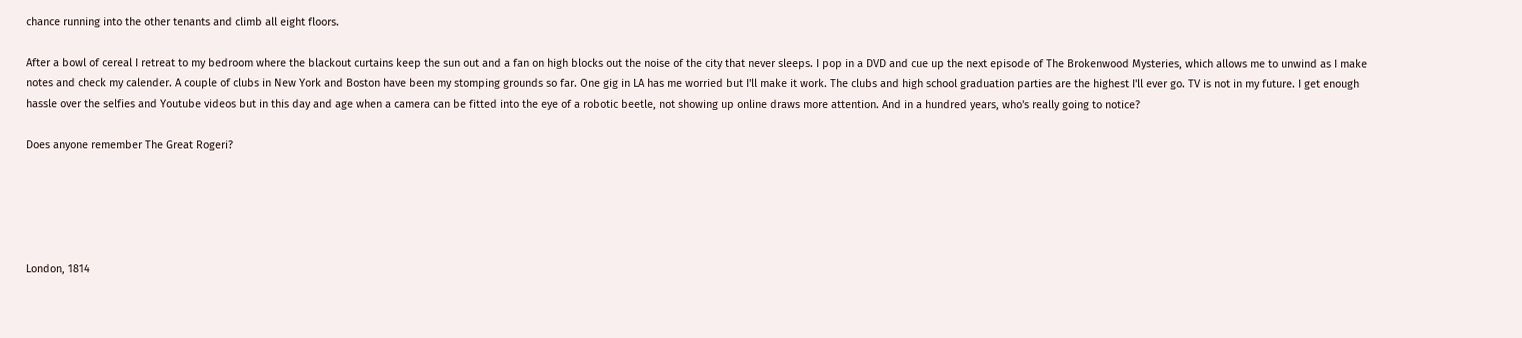chance running into the other tenants and climb all eight floors.

After a bowl of cereal I retreat to my bedroom where the blackout curtains keep the sun out and a fan on high blocks out the noise of the city that never sleeps. I pop in a DVD and cue up the next episode of The Brokenwood Mysteries, which allows me to unwind as I make notes and check my calender. A couple of clubs in New York and Boston have been my stomping grounds so far. One gig in LA has me worried but I'll make it work. The clubs and high school graduation parties are the highest I'll ever go. TV is not in my future. I get enough hassle over the selfies and Youtube videos but in this day and age when a camera can be fitted into the eye of a robotic beetle, not showing up online draws more attention. And in a hundred years, who's really going to notice?

Does anyone remember The Great Rogeri?





London, 1814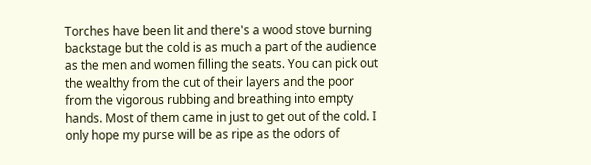Torches have been lit and there's a wood stove burning backstage but the cold is as much a part of the audience as the men and women filling the seats. You can pick out the wealthy from the cut of their layers and the poor from the vigorous rubbing and breathing into empty hands. Most of them came in just to get out of the cold. I only hope my purse will be as ripe as the odors of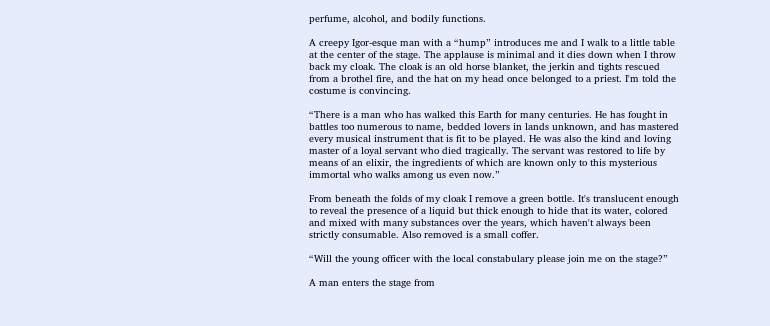perfume, alcohol, and bodily functions.

A creepy Igor-esque man with a “hump” introduces me and I walk to a little table at the center of the stage. The applause is minimal and it dies down when I throw back my cloak. The cloak is an old horse blanket, the jerkin and tights rescued from a brothel fire, and the hat on my head once belonged to a priest. I'm told the costume is convincing.

“There is a man who has walked this Earth for many centuries. He has fought in battles too numerous to name, bedded lovers in lands unknown, and has mastered every musical instrument that is fit to be played. He was also the kind and loving master of a loyal servant who died tragically. The servant was restored to life by means of an elixir, the ingredients of which are known only to this mysterious immortal who walks among us even now.”

From beneath the folds of my cloak I remove a green bottle. It's translucent enough to reveal the presence of a liquid but thick enough to hide that its water, colored and mixed with many substances over the years, which haven't always been strictly consumable. Also removed is a small coffer.

“Will the young officer with the local constabulary please join me on the stage?”

A man enters the stage from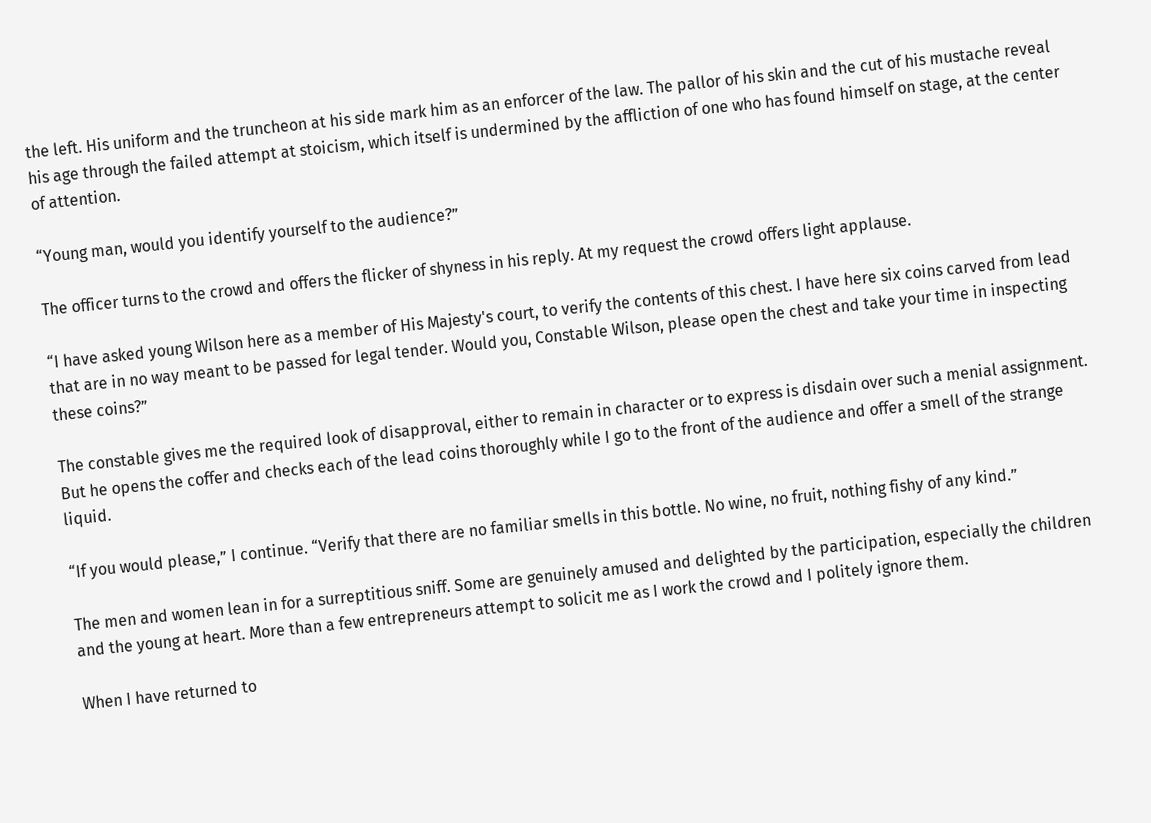the left. His uniform and the truncheon at his side mark him as an enforcer of the law. The pallor of his skin and the cut of his mustache reveal his age through the failed attempt at stoicism, which itself is undermined by the affliction of one who has found himself on stage, at the center of attention.

“Young man, would you identify yourself to the audience?”

The officer turns to the crowd and offers the flicker of shyness in his reply. At my request the crowd offers light applause.

“I have asked young Wilson here as a member of His Majesty's court, to verify the contents of this chest. I have here six coins carved from lead that are in no way meant to be passed for legal tender. Would you, Constable Wilson, please open the chest and take your time in inspecting these coins?”

The constable gives me the required look of disapproval, either to remain in character or to express is disdain over such a menial assignment. But he opens the coffer and checks each of the lead coins thoroughly while I go to the front of the audience and offer a smell of the strange liquid.

“If you would please,” I continue. “Verify that there are no familiar smells in this bottle. No wine, no fruit, nothing fishy of any kind.”

The men and women lean in for a surreptitious sniff. Some are genuinely amused and delighted by the participation, especially the children and the young at heart. More than a few entrepreneurs attempt to solicit me as I work the crowd and I politely ignore them.

When I have returned to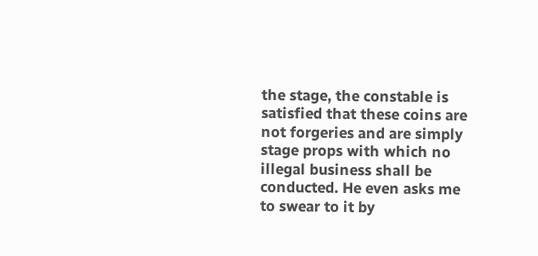the stage, the constable is satisfied that these coins are not forgeries and are simply stage props with which no illegal business shall be conducted. He even asks me to swear to it by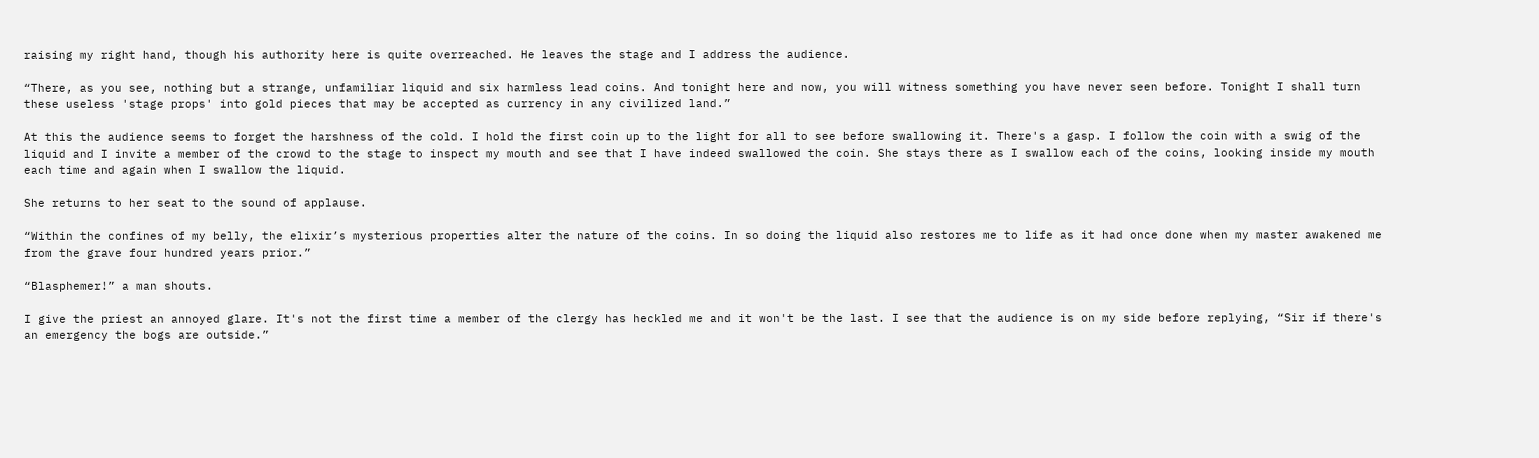raising my right hand, though his authority here is quite overreached. He leaves the stage and I address the audience.

“There, as you see, nothing but a strange, unfamiliar liquid and six harmless lead coins. And tonight here and now, you will witness something you have never seen before. Tonight I shall turn these useless 'stage props' into gold pieces that may be accepted as currency in any civilized land.”

At this the audience seems to forget the harshness of the cold. I hold the first coin up to the light for all to see before swallowing it. There's a gasp. I follow the coin with a swig of the liquid and I invite a member of the crowd to the stage to inspect my mouth and see that I have indeed swallowed the coin. She stays there as I swallow each of the coins, looking inside my mouth each time and again when I swallow the liquid.

She returns to her seat to the sound of applause.

“Within the confines of my belly, the elixir’s mysterious properties alter the nature of the coins. In so doing the liquid also restores me to life as it had once done when my master awakened me from the grave four hundred years prior.”

“Blasphemer!” a man shouts.

I give the priest an annoyed glare. It's not the first time a member of the clergy has heckled me and it won't be the last. I see that the audience is on my side before replying, “Sir if there's an emergency the bogs are outside.”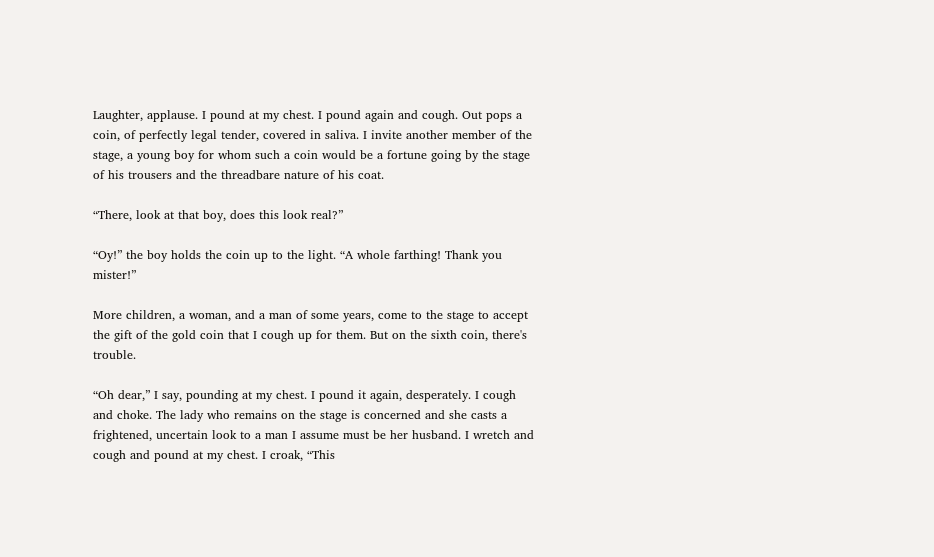Laughter, applause. I pound at my chest. I pound again and cough. Out pops a coin, of perfectly legal tender, covered in saliva. I invite another member of the stage, a young boy for whom such a coin would be a fortune going by the stage of his trousers and the threadbare nature of his coat.

“There, look at that boy, does this look real?”

“Oy!” the boy holds the coin up to the light. “A whole farthing! Thank you mister!”

More children, a woman, and a man of some years, come to the stage to accept the gift of the gold coin that I cough up for them. But on the sixth coin, there's trouble.

“Oh dear,” I say, pounding at my chest. I pound it again, desperately. I cough and choke. The lady who remains on the stage is concerned and she casts a frightened, uncertain look to a man I assume must be her husband. I wretch and cough and pound at my chest. I croak, “This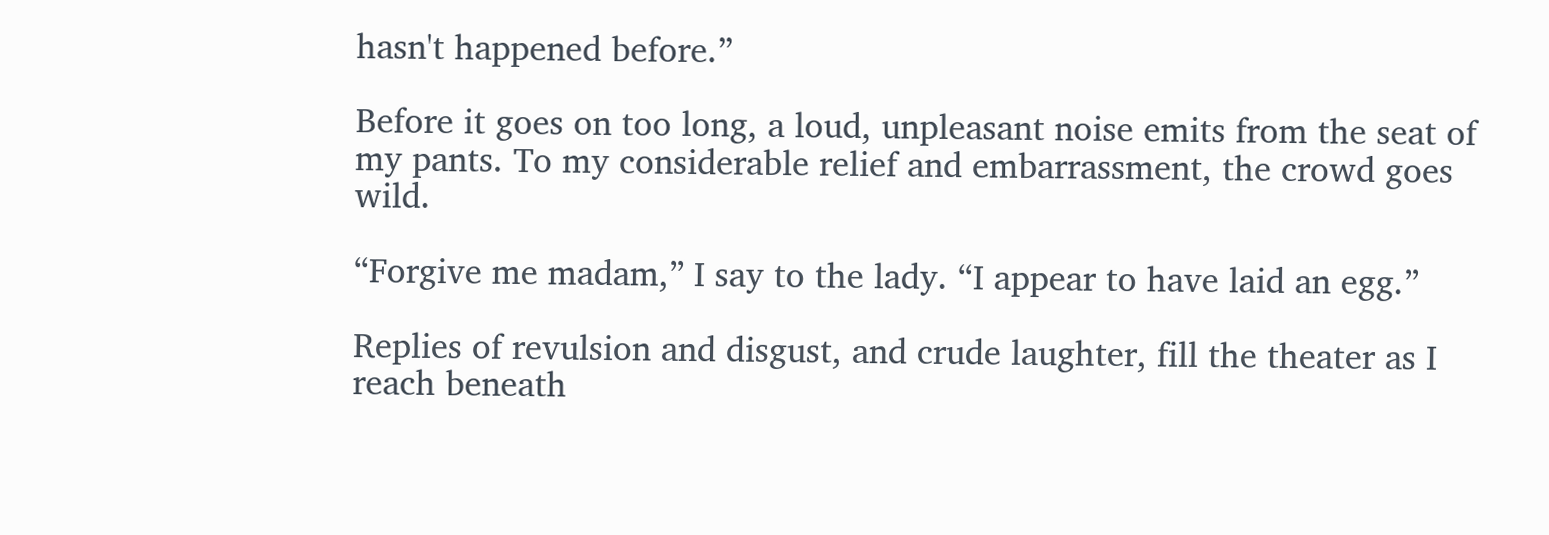hasn't happened before.”

Before it goes on too long, a loud, unpleasant noise emits from the seat of my pants. To my considerable relief and embarrassment, the crowd goes wild.

“Forgive me madam,” I say to the lady. “I appear to have laid an egg.”

Replies of revulsion and disgust, and crude laughter, fill the theater as I reach beneath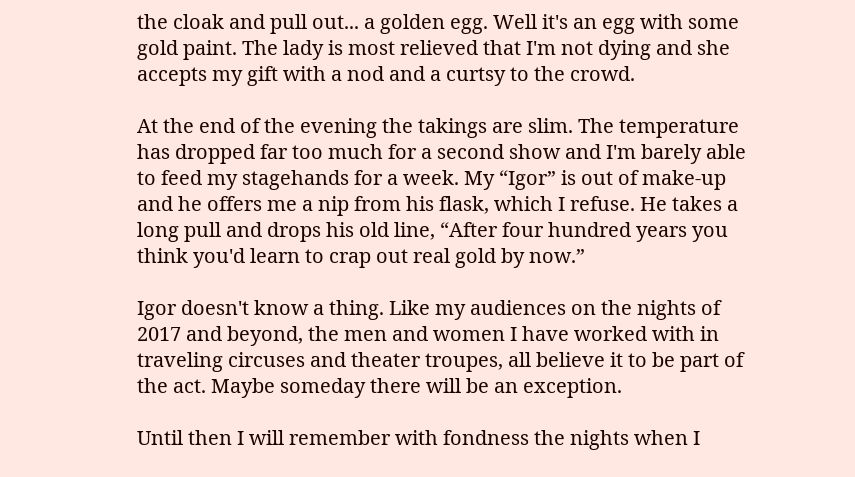the cloak and pull out... a golden egg. Well it's an egg with some gold paint. The lady is most relieved that I'm not dying and she accepts my gift with a nod and a curtsy to the crowd.

At the end of the evening the takings are slim. The temperature has dropped far too much for a second show and I'm barely able to feed my stagehands for a week. My “Igor” is out of make-up and he offers me a nip from his flask, which I refuse. He takes a long pull and drops his old line, “After four hundred years you think you'd learn to crap out real gold by now.”

Igor doesn't know a thing. Like my audiences on the nights of 2017 and beyond, the men and women I have worked with in traveling circuses and theater troupes, all believe it to be part of the act. Maybe someday there will be an exception.

Until then I will remember with fondness the nights when I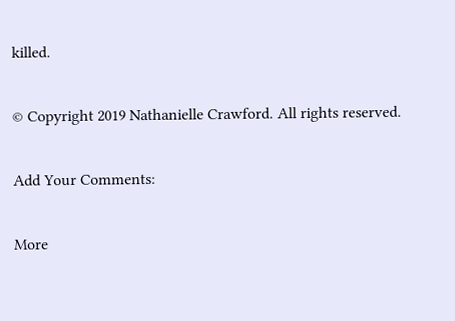killed.

© Copyright 2019 Nathanielle Crawford. All rights reserved.

Add Your Comments:

More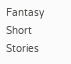Fantasy Short Stories